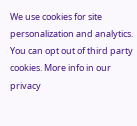We use cookies for site personalization and analytics. You can opt out of third party cookies. More info in our privacy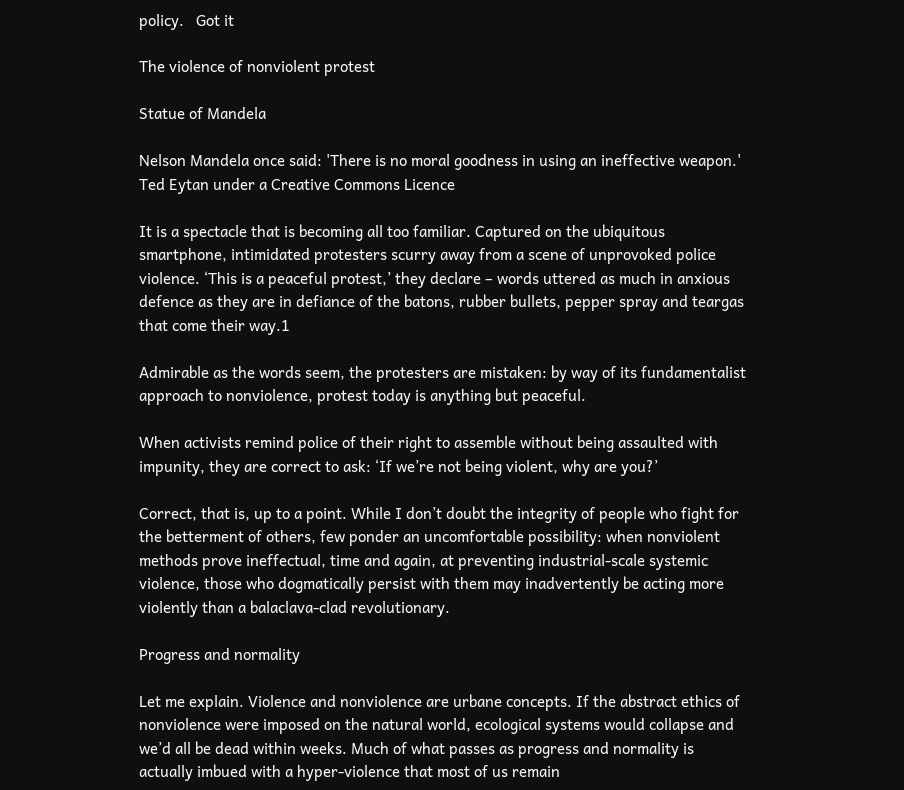policy.   Got it

The violence of nonviolent protest

Statue of Mandela

Nelson Mandela once said: 'There is no moral goodness in using an ineffective weapon.' Ted Eytan under a Creative Commons Licence

It is a spectacle that is becoming all too familiar. Captured on the ubiquitous smartphone, intimidated protesters scurry away from a scene of unprovoked police violence. ‘This is a peaceful protest,’ they declare – words uttered as much in anxious defence as they are in defiance of the batons, rubber bullets, pepper spray and teargas that come their way.1

Admirable as the words seem, the protesters are mistaken: by way of its fundamentalist approach to nonviolence, protest today is anything but peaceful.

When activists remind police of their right to assemble without being assaulted with impunity, they are correct to ask: ‘If we’re not being violent, why are you?’

Correct, that is, up to a point. While I don’t doubt the integrity of people who fight for the betterment of others, few ponder an uncomfortable possibility: when nonviolent methods prove ineffectual, time and again, at preventing industrial-scale systemic violence, those who dogmatically persist with them may inadvertently be acting more violently than a balaclava-clad revolutionary.

Progress and normality

Let me explain. Violence and nonviolence are urbane concepts. If the abstract ethics of nonviolence were imposed on the natural world, ecological systems would collapse and we’d all be dead within weeks. Much of what passes as progress and normality is actually imbued with a hyper-violence that most of us remain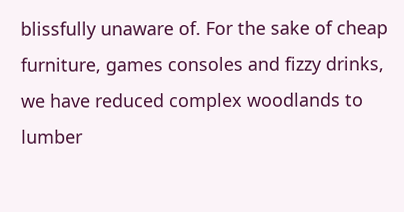blissfully unaware of. For the sake of cheap furniture, games consoles and fizzy drinks, we have reduced complex woodlands to lumber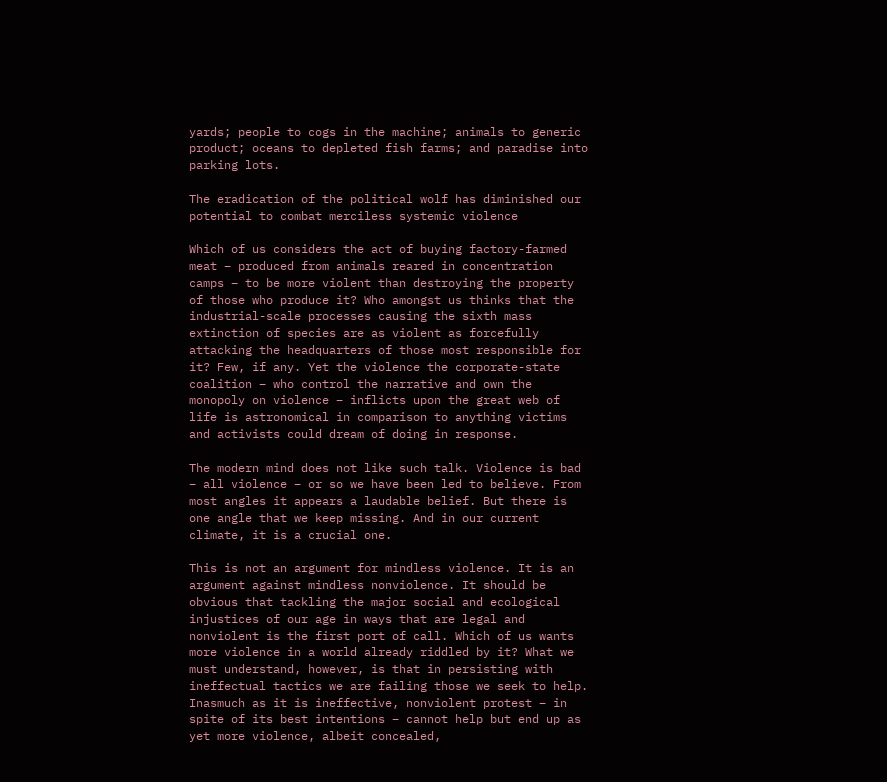yards; people to cogs in the machine; animals to generic product; oceans to depleted fish farms; and paradise into parking lots.

The eradication of the political wolf has diminished our potential to combat merciless systemic violence

Which of us considers the act of buying factory-farmed meat – produced from animals reared in concentration camps – to be more violent than destroying the property of those who produce it? Who amongst us thinks that the industrial-scale processes causing the sixth mass extinction of species are as violent as forcefully attacking the headquarters of those most responsible for it? Few, if any. Yet the violence the corporate-state coalition – who control the narrative and own the monopoly on violence – inflicts upon the great web of life is astronomical in comparison to anything victims and activists could dream of doing in response.

The modern mind does not like such talk. Violence is bad – all violence – or so we have been led to believe. From most angles it appears a laudable belief. But there is one angle that we keep missing. And in our current climate, it is a crucial one.

This is not an argument for mindless violence. It is an argument against mindless nonviolence. It should be obvious that tackling the major social and ecological injustices of our age in ways that are legal and nonviolent is the first port of call. Which of us wants more violence in a world already riddled by it? What we must understand, however, is that in persisting with ineffectual tactics we are failing those we seek to help. Inasmuch as it is ineffective, nonviolent protest – in spite of its best intentions – cannot help but end up as yet more violence, albeit concealed,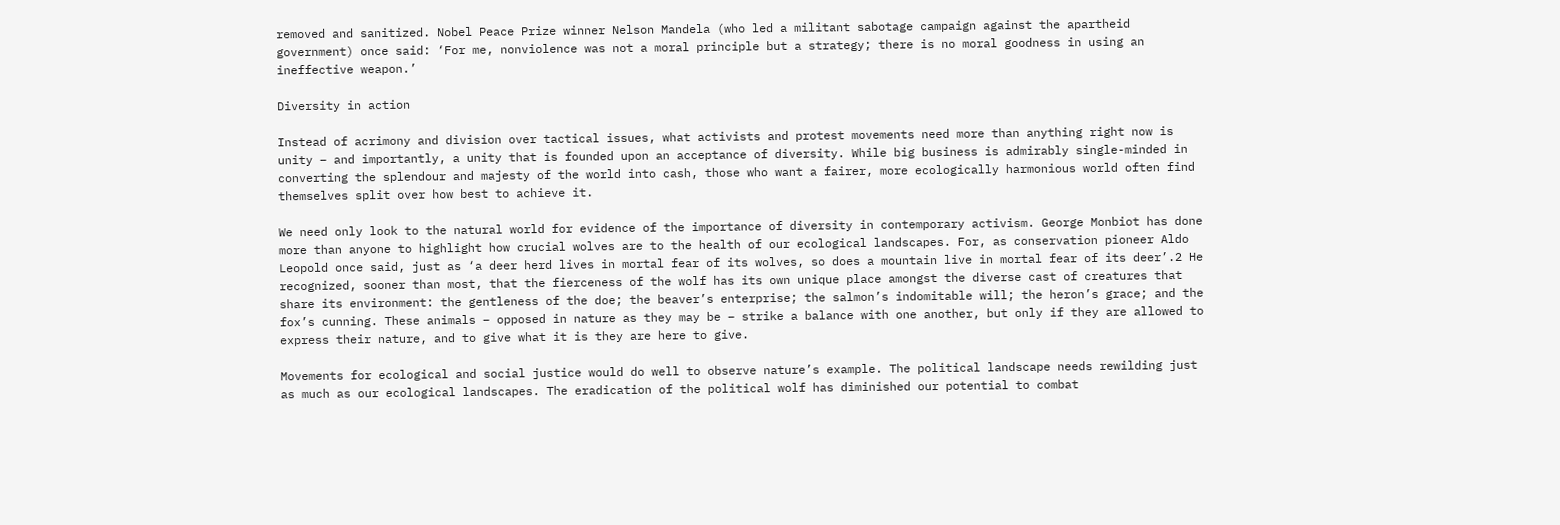removed and sanitized. Nobel Peace Prize winner Nelson Mandela (who led a militant sabotage campaign against the apartheid government) once said: ‘For me, nonviolence was not a moral principle but a strategy; there is no moral goodness in using an ineffective weapon.’

Diversity in action

Instead of acrimony and division over tactical issues, what activists and protest movements need more than anything right now is unity – and importantly, a unity that is founded upon an acceptance of diversity. While big business is admirably single-minded in converting the splendour and majesty of the world into cash, those who want a fairer, more ecologically harmonious world often find themselves split over how best to achieve it.

We need only look to the natural world for evidence of the importance of diversity in contemporary activism. George Monbiot has done more than anyone to highlight how crucial wolves are to the health of our ecological landscapes. For, as conservation pioneer Aldo Leopold once said, just as ‘a deer herd lives in mortal fear of its wolves, so does a mountain live in mortal fear of its deer’.2 He recognized, sooner than most, that the fierceness of the wolf has its own unique place amongst the diverse cast of creatures that share its environment: the gentleness of the doe; the beaver’s enterprise; the salmon’s indomitable will; the heron’s grace; and the fox’s cunning. These animals – opposed in nature as they may be – strike a balance with one another, but only if they are allowed to express their nature, and to give what it is they are here to give.

Movements for ecological and social justice would do well to observe nature’s example. The political landscape needs rewilding just as much as our ecological landscapes. The eradication of the political wolf has diminished our potential to combat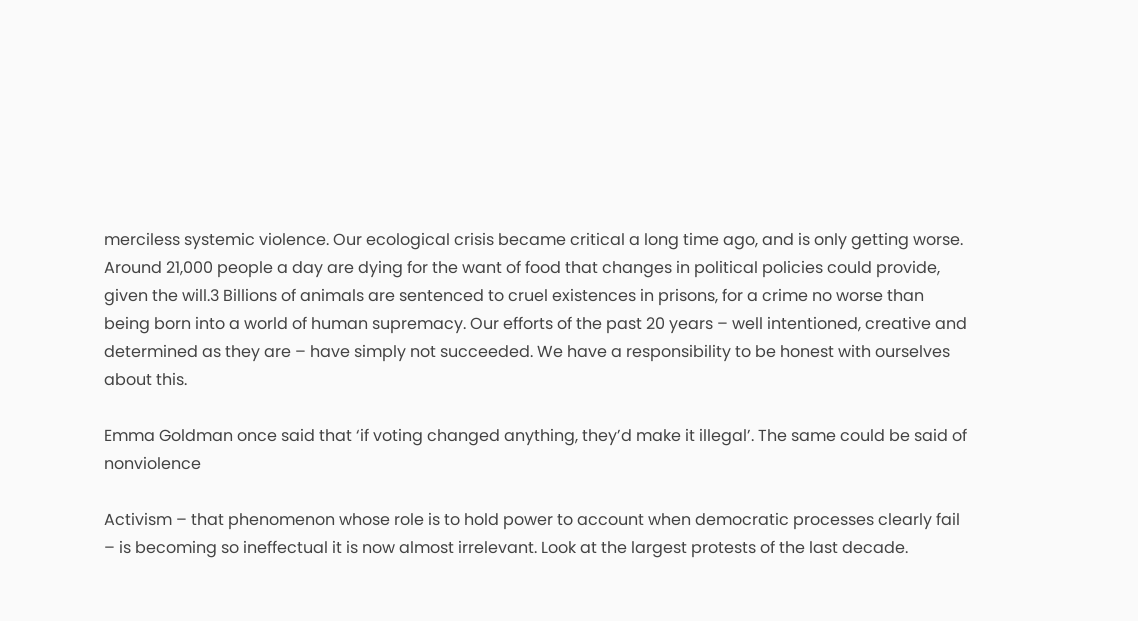merciless systemic violence. Our ecological crisis became critical a long time ago, and is only getting worse. Around 21,000 people a day are dying for the want of food that changes in political policies could provide, given the will.3 Billions of animals are sentenced to cruel existences in prisons, for a crime no worse than being born into a world of human supremacy. Our efforts of the past 20 years – well intentioned, creative and determined as they are – have simply not succeeded. We have a responsibility to be honest with ourselves about this.

Emma Goldman once said that ‘if voting changed anything, they’d make it illegal’. The same could be said of nonviolence

Activism – that phenomenon whose role is to hold power to account when democratic processes clearly fail – is becoming so ineffectual it is now almost irrelevant. Look at the largest protests of the last decade.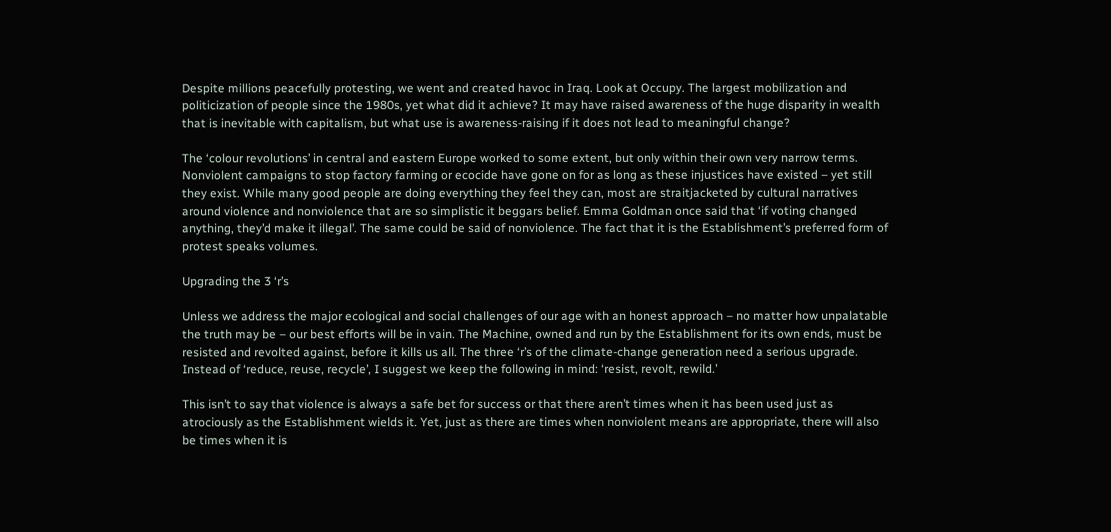Despite millions peacefully protesting, we went and created havoc in Iraq. Look at Occupy. The largest mobilization and politicization of people since the 1980s, yet what did it achieve? It may have raised awareness of the huge disparity in wealth that is inevitable with capitalism, but what use is awareness-raising if it does not lead to meaningful change?

The ‘colour revolutions’ in central and eastern Europe worked to some extent, but only within their own very narrow terms. Nonviolent campaigns to stop factory farming or ecocide have gone on for as long as these injustices have existed – yet still they exist. While many good people are doing everything they feel they can, most are straitjacketed by cultural narratives around violence and nonviolence that are so simplistic it beggars belief. Emma Goldman once said that ‘if voting changed anything, they’d make it illegal’. The same could be said of nonviolence. The fact that it is the Establishment’s preferred form of protest speaks volumes.

Upgrading the 3 ‘r’s

Unless we address the major ecological and social challenges of our age with an honest approach – no matter how unpalatable the truth may be – our best efforts will be in vain. The Machine, owned and run by the Establishment for its own ends, must be resisted and revolted against, before it kills us all. The three ‘r’s of the climate-change generation need a serious upgrade. Instead of ‘reduce, reuse, recycle’, I suggest we keep the following in mind: ‘resist, revolt, rewild.’

This isn’t to say that violence is always a safe bet for success or that there aren’t times when it has been used just as atrociously as the Establishment wields it. Yet, just as there are times when nonviolent means are appropriate, there will also be times when it is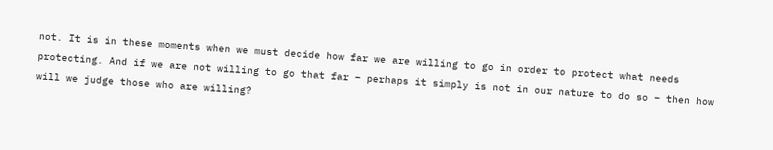not. It is in these moments when we must decide how far we are willing to go in order to protect what needs protecting. And if we are not willing to go that far – perhaps it simply is not in our nature to do so – then how will we judge those who are willing?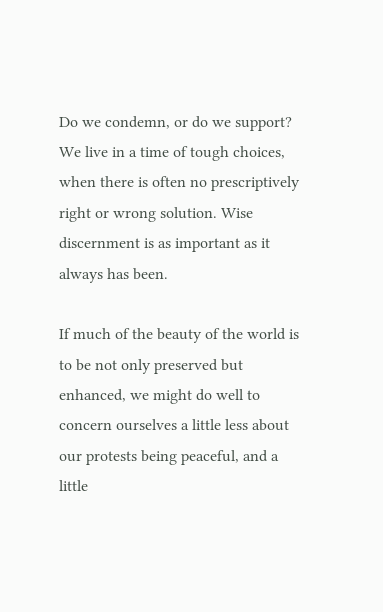Do we condemn, or do we support? We live in a time of tough choices, when there is often no prescriptively right or wrong solution. Wise discernment is as important as it always has been.

If much of the beauty of the world is to be not only preserved but enhanced, we might do well to concern ourselves a little less about our protests being peaceful, and a little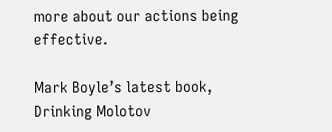more about our actions being effective.

Mark Boyle’s latest book, Drinking Molotov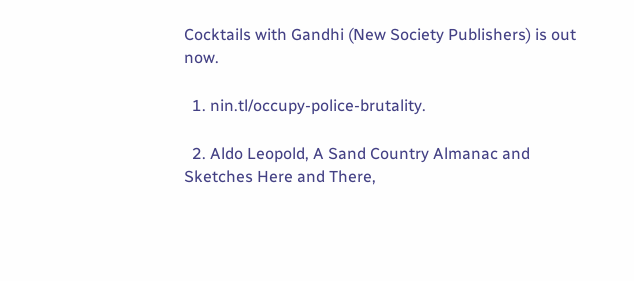Cocktails with Gandhi (New Society Publishers) is out now.

  1. nin.tl/occupy-police-brutality.

  2. Aldo Leopold, A Sand Country Almanac and Sketches Here and There,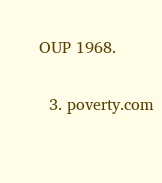OUP 1968.

  3. poverty.com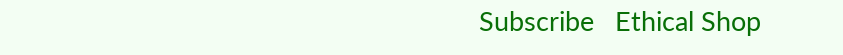Subscribe   Ethical Shop